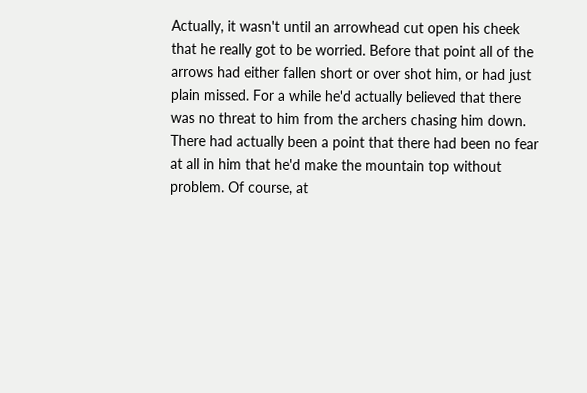Actually, it wasn't until an arrowhead cut open his cheek that he really got to be worried. Before that point all of the arrows had either fallen short or over shot him, or had just plain missed. For a while he'd actually believed that there was no threat to him from the archers chasing him down. There had actually been a point that there had been no fear at all in him that he'd make the mountain top without problem. Of course, at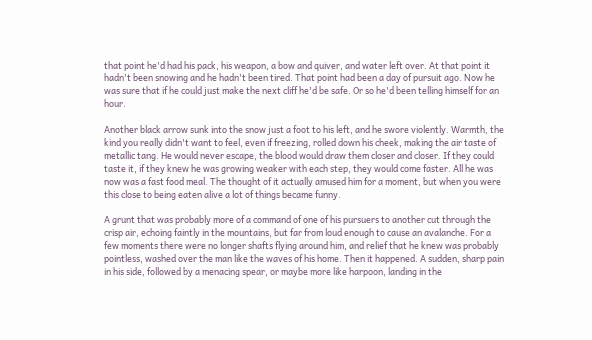that point he'd had his pack, his weapon, a bow and quiver, and water left over. At that point it hadn't been snowing and he hadn't been tired. That point had been a day of pursuit ago. Now he was sure that if he could just make the next cliff he'd be safe. Or so he'd been telling himself for an hour.

Another black arrow sunk into the snow just a foot to his left, and he swore violently. Warmth, the kind you really didn't want to feel, even if freezing, rolled down his cheek, making the air taste of metallic tang. He would never escape, the blood would draw them closer and closer. If they could taste it, if they knew he was growing weaker with each step, they would come faster. All he was now was a fast food meal. The thought of it actually amused him for a moment, but when you were this close to being eaten alive a lot of things became funny.

A grunt that was probably more of a command of one of his pursuers to another cut through the crisp air, echoing faintly in the mountains, but far from loud enough to cause an avalanche. For a few moments there were no longer shafts flying around him, and relief that he knew was probably pointless, washed over the man like the waves of his home. Then it happened. A sudden, sharp pain in his side, followed by a menacing spear, or maybe more like harpoon, landing in the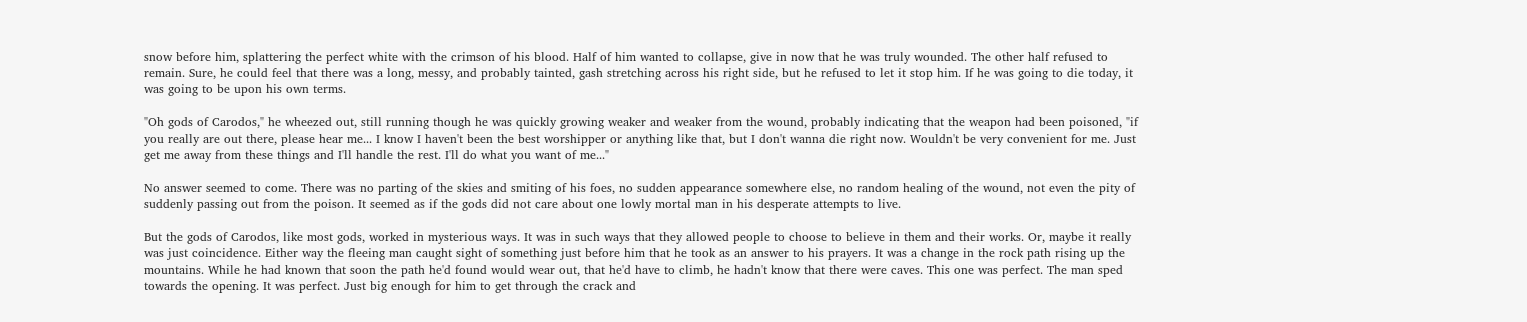snow before him, splattering the perfect white with the crimson of his blood. Half of him wanted to collapse, give in now that he was truly wounded. The other half refused to remain. Sure, he could feel that there was a long, messy, and probably tainted, gash stretching across his right side, but he refused to let it stop him. If he was going to die today, it was going to be upon his own terms.

"Oh gods of Carodos," he wheezed out, still running though he was quickly growing weaker and weaker from the wound, probably indicating that the weapon had been poisoned, "if you really are out there, please hear me... I know I haven't been the best worshipper or anything like that, but I don't wanna die right now. Wouldn't be very convenient for me. Just get me away from these things and I'll handle the rest. I'll do what you want of me..."

No answer seemed to come. There was no parting of the skies and smiting of his foes, no sudden appearance somewhere else, no random healing of the wound, not even the pity of suddenly passing out from the poison. It seemed as if the gods did not care about one lowly mortal man in his desperate attempts to live.

But the gods of Carodos, like most gods, worked in mysterious ways. It was in such ways that they allowed people to choose to believe in them and their works. Or, maybe it really was just coincidence. Either way the fleeing man caught sight of something just before him that he took as an answer to his prayers. It was a change in the rock path rising up the mountains. While he had known that soon the path he'd found would wear out, that he'd have to climb, he hadn't know that there were caves. This one was perfect. The man sped towards the opening. It was perfect. Just big enough for him to get through the crack and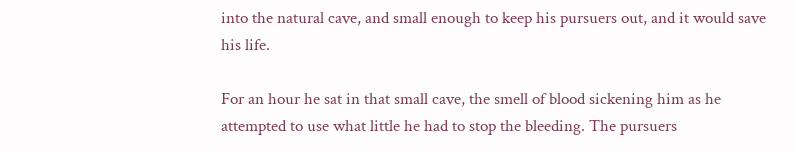into the natural cave, and small enough to keep his pursuers out, and it would save his life.

For an hour he sat in that small cave, the smell of blood sickening him as he attempted to use what little he had to stop the bleeding. The pursuers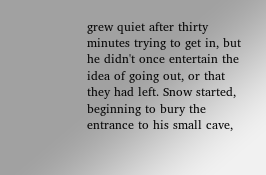grew quiet after thirty minutes trying to get in, but he didn't once entertain the idea of going out, or that they had left. Snow started, beginning to bury the entrance to his small cave,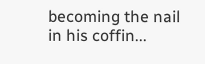becoming the nail in his coffin...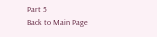Part 5
Back to Main Page